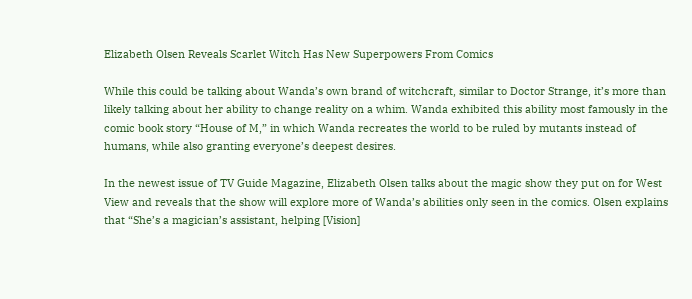Elizabeth Olsen Reveals Scarlet Witch Has New Superpowers From Comics

While this could be talking about Wanda’s own brand of witchcraft, similar to Doctor Strange, it’s more than likely talking about her ability to change reality on a whim. Wanda exhibited this ability most famously in the comic book story “House of M,” in which Wanda recreates the world to be ruled by mutants instead of humans, while also granting everyone’s deepest desires.

In the newest issue of TV Guide Magazine, Elizabeth Olsen talks about the magic show they put on for West View and reveals that the show will explore more of Wanda’s abilities only seen in the comics. Olsen explains that “She’s a magician’s assistant, helping [Vision]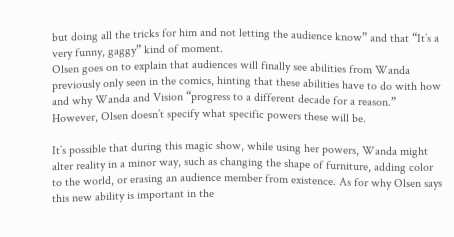but doing all the tricks for him and not letting the audience know” and that “It’s a very funny, gaggy” kind of moment.
Olsen goes on to explain that audiences will finally see abilities from Wanda previously only seen in the comics, hinting that these abilities have to do with how and why Wanda and Vision “progress to a different decade for a reason.” However, Olsen doesn’t specify what specific powers these will be.

It’s possible that during this magic show, while using her powers, Wanda might alter reality in a minor way, such as changing the shape of furniture, adding color to the world, or erasing an audience member from existence. As for why Olsen says this new ability is important in the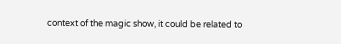context of the magic show, it could be related to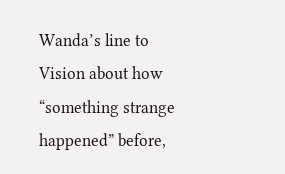Wanda’s line to Vision about how “something strange happened” before,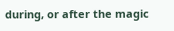during, or after the magic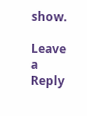show.

Leave a Reply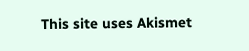This site uses Akismet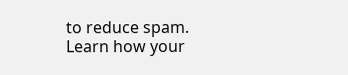to reduce spam. Learn how your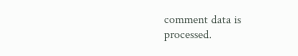comment data is processed.